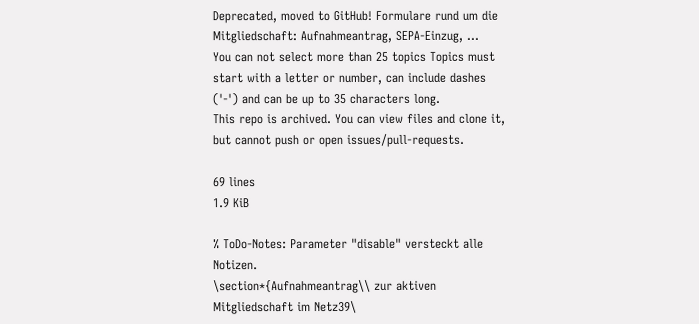Deprecated, moved to GitHub! Formulare rund um die Mitgliedschaft: Aufnahmeantrag, SEPA-Einzug, …
You can not select more than 25 topics Topics must start with a letter or number, can include dashes ('-') and can be up to 35 characters long.
This repo is archived. You can view files and clone it, but cannot push or open issues/pull-requests.

69 lines
1.9 KiB

% ToDo-Notes: Parameter "disable" versteckt alle Notizen.
\section*{Aufnahmeantrag\\ zur aktiven Mitgliedschaft im Netz39\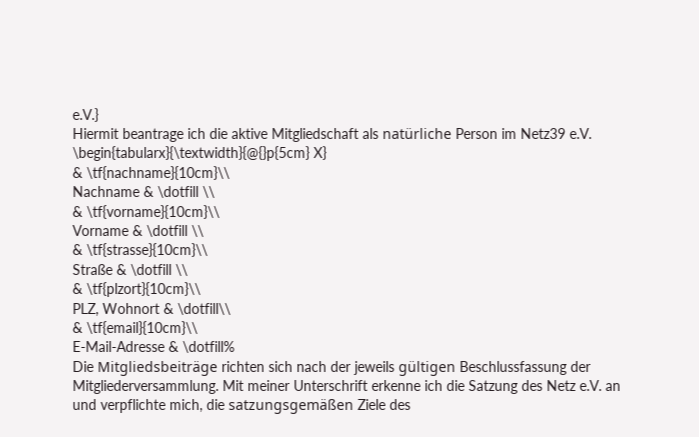e.V.}
Hiermit beantrage ich die aktive Mitgliedschaft als natürliche Person im Netz39 e.V.
\begin{tabularx}{\textwidth}{@{}p{5cm} X}
& \tf{nachname}{10cm}\\
Nachname & \dotfill \\
& \tf{vorname}{10cm}\\
Vorname & \dotfill \\
& \tf{strasse}{10cm}\\
Straße & \dotfill \\
& \tf{plzort}{10cm}\\
PLZ, Wohnort & \dotfill\\
& \tf{email}{10cm}\\
E-Mail-Adresse & \dotfill%
Die Mitgliedsbeiträge richten sich nach der jeweils gültigen Beschlussfassung der Mitgliederversammlung. Mit meiner Unterschrift erkenne ich die Satzung des Netz e.V. an und verpflichte mich, die satzungsgemäßen Ziele des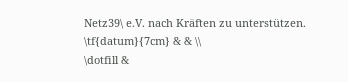Netz39\ e.V. nach Kräften zu unterstützen.
\tf{datum}{7cm} & & \\
\dotfill &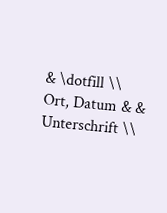& \dotfill \\
Ort, Datum & & Unterschrift \\